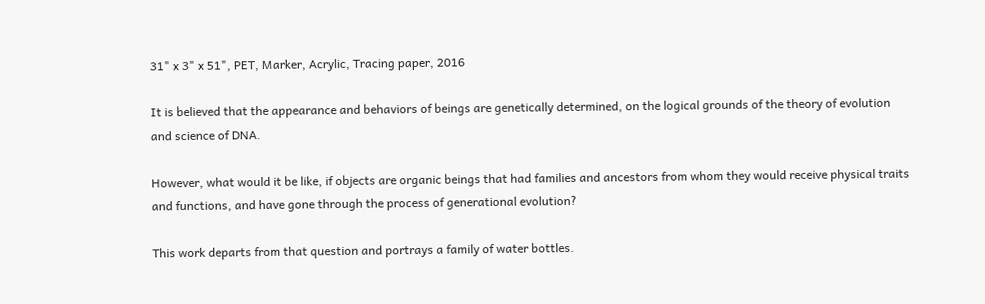31" x 3" x 51", PET, Marker, Acrylic, Tracing paper, 2016

It is believed that the appearance and behaviors of beings are genetically determined, on the logical grounds of the theory of evolution and science of DNA.

However, what would it be like, if objects are organic beings that had families and ancestors from whom they would receive physical traits and functions, and have gone through the process of generational evolution?

This work departs from that question and portrays a family of water bottles.